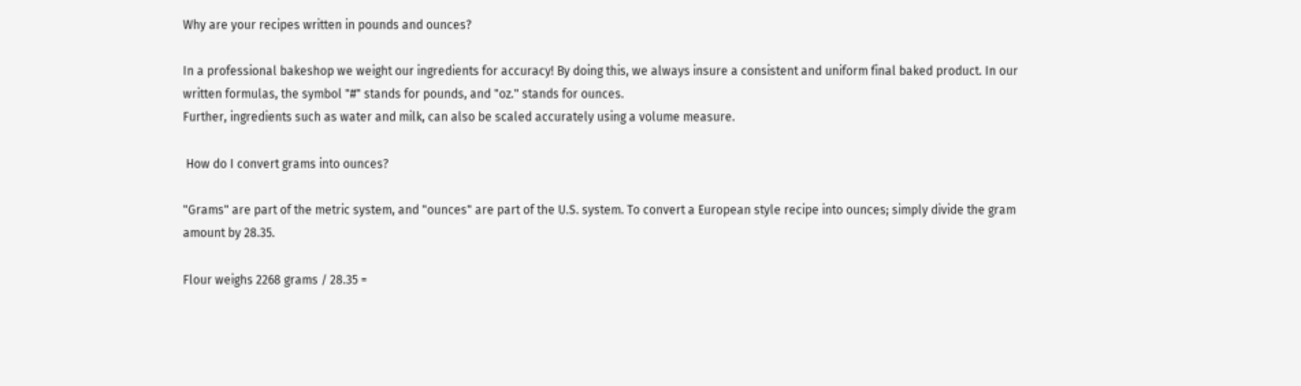Why are your recipes written in pounds and ounces?

In a professional bakeshop we weight our ingredients for accuracy! By doing this, we always insure a consistent and uniform final baked product. In our written formulas, the symbol "#" stands for pounds, and "oz." stands for ounces.
Further, ingredients such as water and milk, can also be scaled accurately using a volume measure.

 How do I convert grams into ounces?

"Grams" are part of the metric system, and "ounces" are part of the U.S. system. To convert a European style recipe into ounces; simply divide the gram amount by 28.35.

Flour weighs 2268 grams / 28.35 =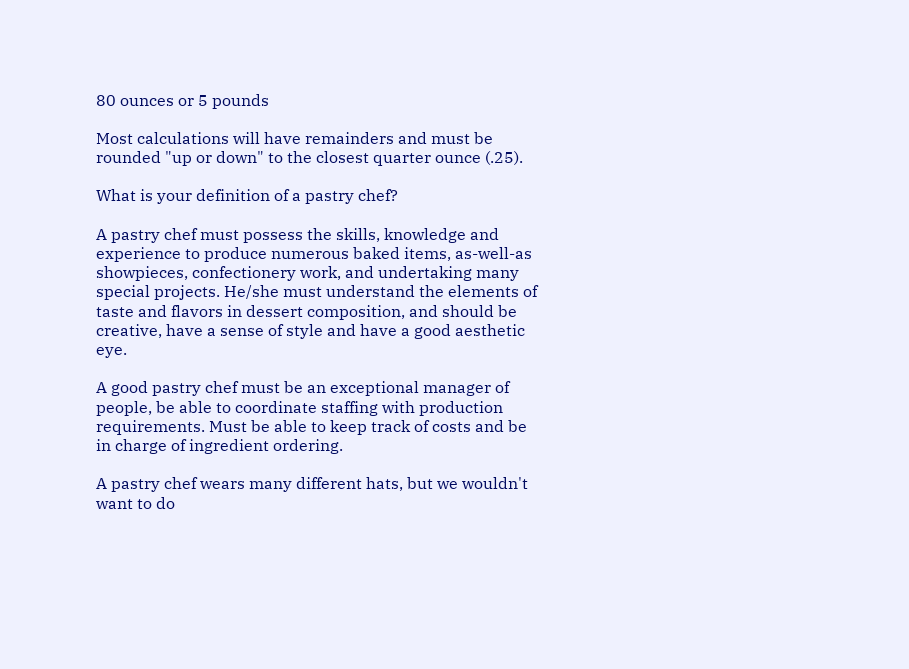80 ounces or 5 pounds

Most calculations will have remainders and must be rounded "up or down" to the closest quarter ounce (.25).

What is your definition of a pastry chef?

A pastry chef must possess the skills, knowledge and experience to produce numerous baked items, as-well-as showpieces, confectionery work, and undertaking many special projects. He/she must understand the elements of taste and flavors in dessert composition, and should be creative, have a sense of style and have a good aesthetic eye.

A good pastry chef must be an exceptional manager of people, be able to coordinate staffing with production requirements. Must be able to keep track of costs and be in charge of ingredient ordering.

A pastry chef wears many different hats, but we wouldn't want to do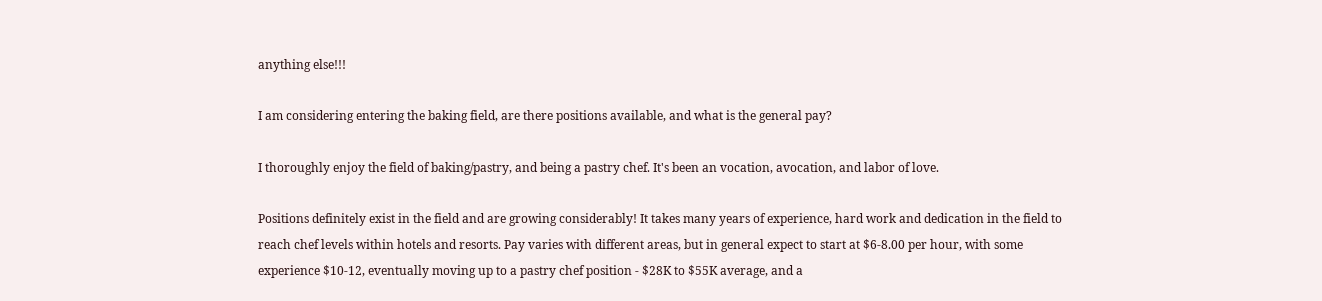anything else!!!

I am considering entering the baking field, are there positions available, and what is the general pay?

I thoroughly enjoy the field of baking/pastry, and being a pastry chef. It's been an vocation, avocation, and labor of love.

Positions definitely exist in the field and are growing considerably! It takes many years of experience, hard work and dedication in the field to reach chef levels within hotels and resorts. Pay varies with different areas, but in general expect to start at $6-8.00 per hour, with some experience $10-12, eventually moving up to a pastry chef position - $28K to $55K average, and a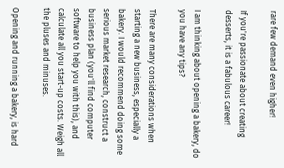rare few demand even higher!

If you're passionate about creating desserts, it is a fabulous career!

I am thinking about opening a bakery, do you have any tips?

There are many considerations when starting a new business, especially a bakery. I would recommend doing some serious market research, construct a business plan (you'll find computer software to help you with this), and calculate all you start-up costs. Weigh all the pluses and minuses.

Opening and running a bakery, is hard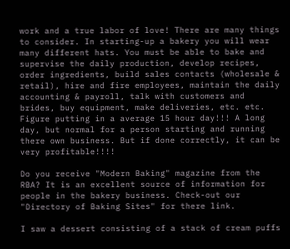work and a true labor of love! There are many things to consider. In starting-up a bakery you will wear many different hats. You must be able to bake and supervise the daily production, develop recipes, order ingredients, build sales contacts (wholesale & retail), hire and fire employees, maintain the daily accounting & payroll, talk with customers and brides, buy equipment, make deliveries, etc. etc. Figure putting in a average 15 hour day!!! A long day, but normal for a person starting and running there own business. But if done correctly, it can be very profitable!!!!

Do you receive "Modern Baking" magazine from the RBA? It is an excellent source of information for people in the bakery business. Check-out our "Directory of Baking Sites" for there link.

I saw a dessert consisting of a stack of cream puffs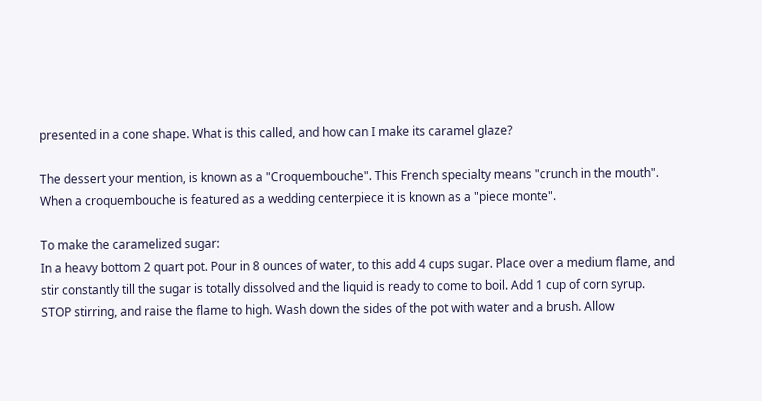presented in a cone shape. What is this called, and how can I make its caramel glaze?

The dessert your mention, is known as a "Croquembouche". This French specialty means "crunch in the mouth". When a croquembouche is featured as a wedding centerpiece it is known as a "piece monte".

To make the caramelized sugar:
In a heavy bottom 2 quart pot. Pour in 8 ounces of water, to this add 4 cups sugar. Place over a medium flame, and stir constantly till the sugar is totally dissolved and the liquid is ready to come to boil. Add 1 cup of corn syrup.
STOP stirring, and raise the flame to high. Wash down the sides of the pot with water and a brush. Allow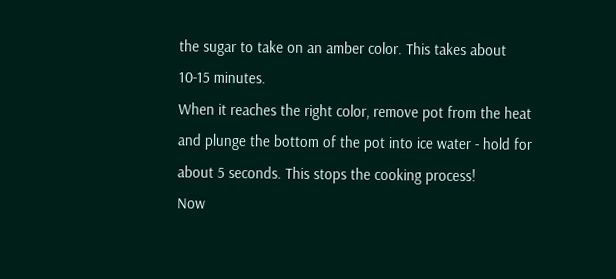the sugar to take on an amber color. This takes about 10-15 minutes.
When it reaches the right color, remove pot from the heat and plunge the bottom of the pot into ice water - hold for about 5 seconds. This stops the cooking process!
Now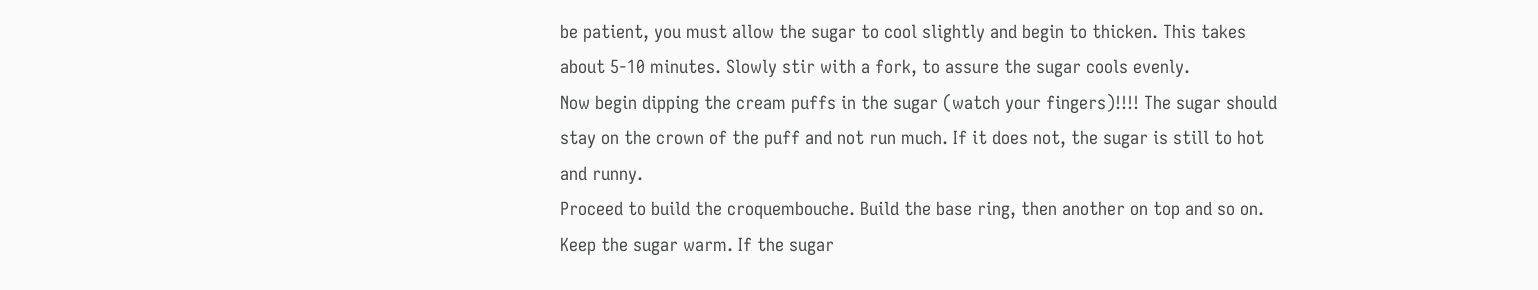be patient, you must allow the sugar to cool slightly and begin to thicken. This takes about 5-10 minutes. Slowly stir with a fork, to assure the sugar cools evenly.
Now begin dipping the cream puffs in the sugar (watch your fingers)!!!! The sugar should stay on the crown of the puff and not run much. If it does not, the sugar is still to hot and runny.
Proceed to build the croquembouche. Build the base ring, then another on top and so on.
Keep the sugar warm. If the sugar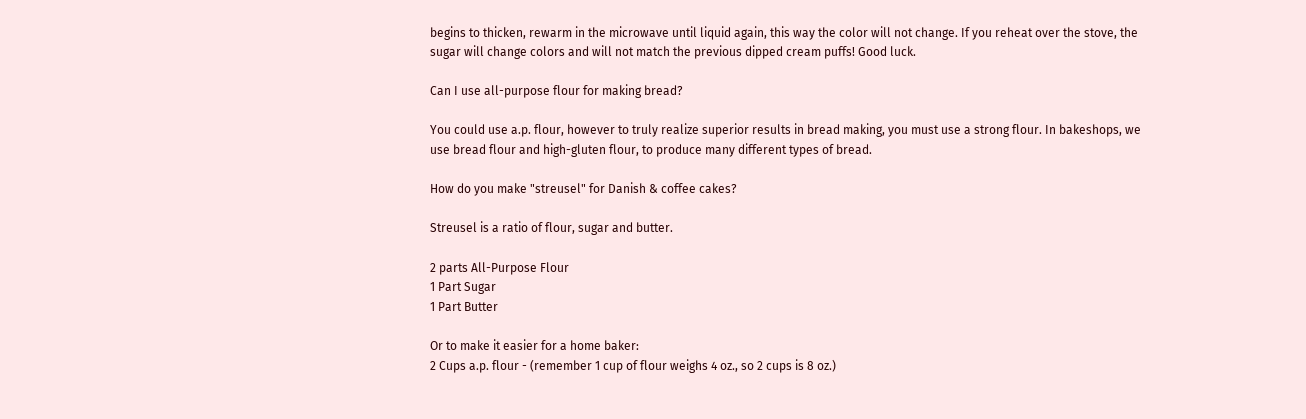begins to thicken, rewarm in the microwave until liquid again, this way the color will not change. If you reheat over the stove, the sugar will change colors and will not match the previous dipped cream puffs! Good luck.

Can I use all-purpose flour for making bread?

You could use a.p. flour, however to truly realize superior results in bread making, you must use a strong flour. In bakeshops, we use bread flour and high-gluten flour, to produce many different types of bread.

How do you make "streusel" for Danish & coffee cakes?

Streusel is a ratio of flour, sugar and butter.

2 parts All-Purpose Flour
1 Part Sugar
1 Part Butter

Or to make it easier for a home baker:
2 Cups a.p. flour - (remember 1 cup of flour weighs 4 oz., so 2 cups is 8 oz.)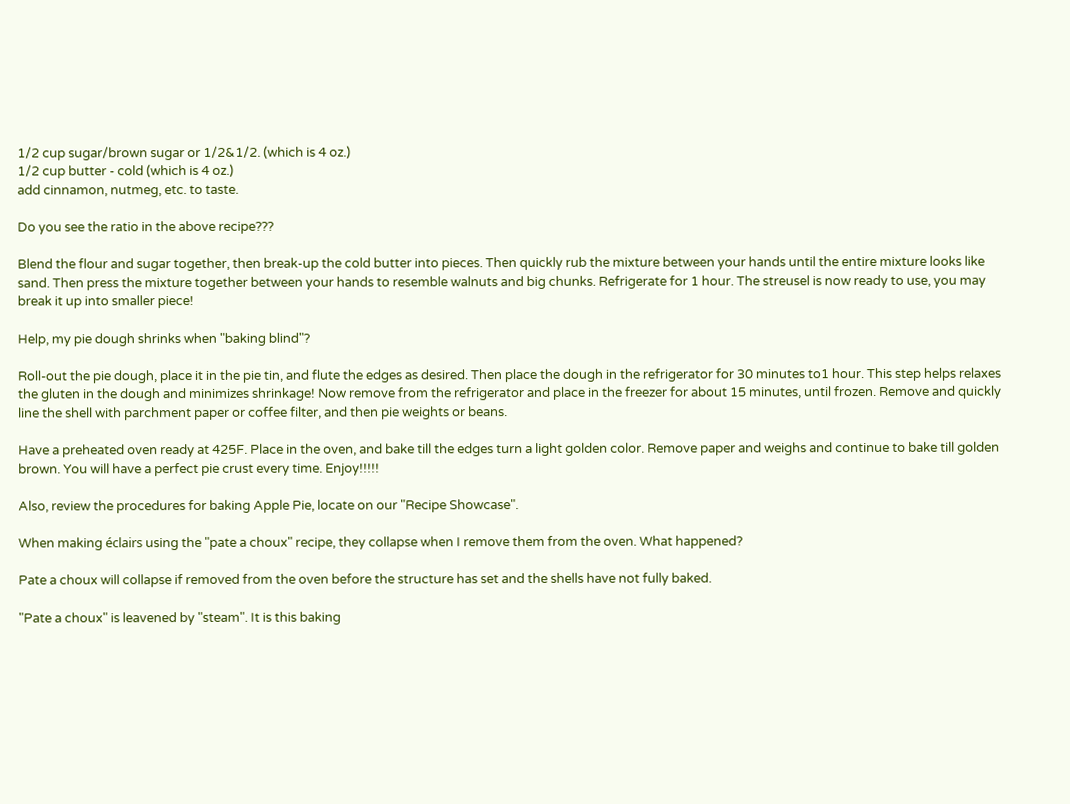1/2 cup sugar/brown sugar or 1/2&1/2. (which is 4 oz.)
1/2 cup butter - cold (which is 4 oz.)
add cinnamon, nutmeg, etc. to taste.

Do you see the ratio in the above recipe???

Blend the flour and sugar together, then break-up the cold butter into pieces. Then quickly rub the mixture between your hands until the entire mixture looks like sand. Then press the mixture together between your hands to resemble walnuts and big chunks. Refrigerate for 1 hour. The streusel is now ready to use, you may break it up into smaller piece!

Help, my pie dough shrinks when "baking blind"?

Roll-out the pie dough, place it in the pie tin, and flute the edges as desired. Then place the dough in the refrigerator for 30 minutes to1 hour. This step helps relaxes the gluten in the dough and minimizes shrinkage! Now remove from the refrigerator and place in the freezer for about 15 minutes, until frozen. Remove and quickly line the shell with parchment paper or coffee filter, and then pie weights or beans.

Have a preheated oven ready at 425F. Place in the oven, and bake till the edges turn a light golden color. Remove paper and weighs and continue to bake till golden brown. You will have a perfect pie crust every time. Enjoy!!!!!

Also, review the procedures for baking Apple Pie, locate on our "Recipe Showcase".

When making éclairs using the "pate a choux" recipe, they collapse when I remove them from the oven. What happened?

Pate a choux will collapse if removed from the oven before the structure has set and the shells have not fully baked.

"Pate a choux" is leavened by "steam". It is this baking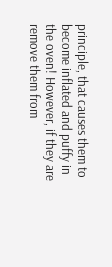principle, that causes them to become inflated and puffy in the oven! However, if they are remove them from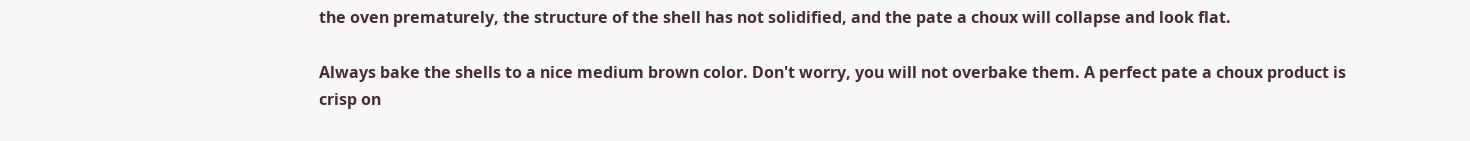the oven prematurely, the structure of the shell has not solidified, and the pate a choux will collapse and look flat.

Always bake the shells to a nice medium brown color. Don't worry, you will not overbake them. A perfect pate a choux product is crisp on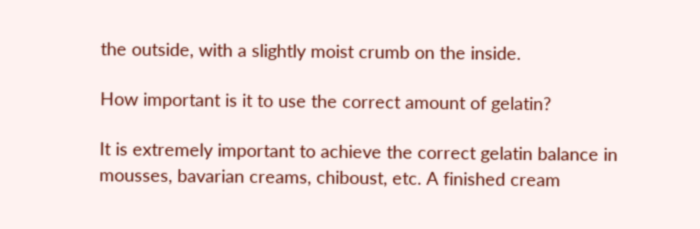the outside, with a slightly moist crumb on the inside.

How important is it to use the correct amount of gelatin?

It is extremely important to achieve the correct gelatin balance in mousses, bavarian creams, chiboust, etc. A finished cream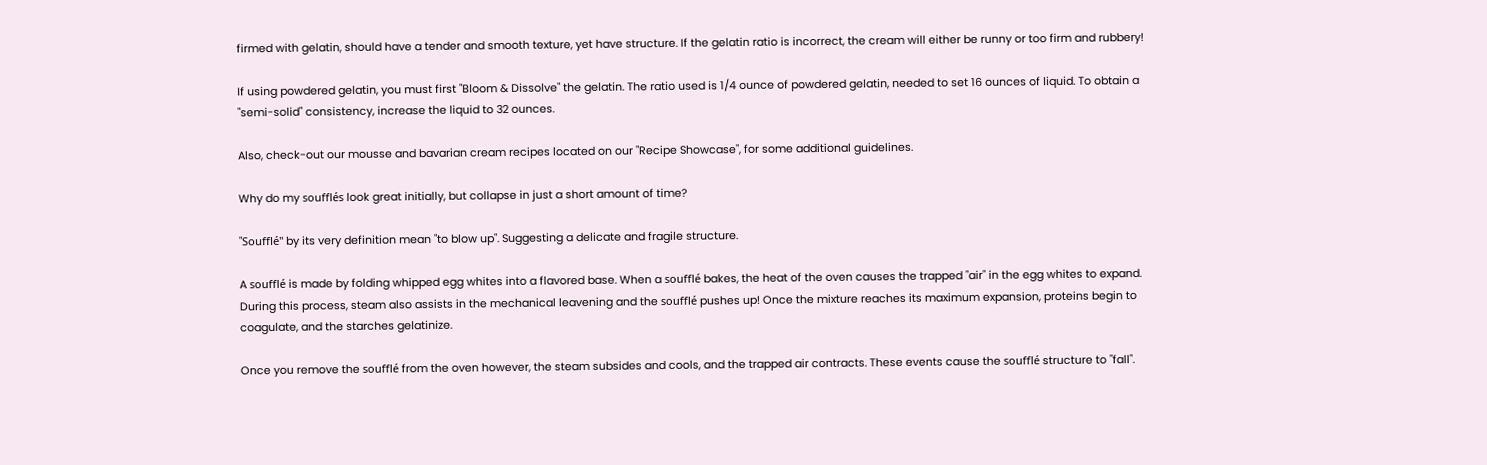firmed with gelatin, should have a tender and smooth texture, yet have structure. If the gelatin ratio is incorrect, the cream will either be runny or too firm and rubbery!

If using powdered gelatin, you must first "Bloom & Dissolve" the gelatin. The ratio used is 1/4 ounce of powdered gelatin, needed to set 16 ounces of liquid. To obtain a "semi-solid" consistency, increase the liquid to 32 ounces.

Also, check-out our mousse and bavarian cream recipes located on our "Recipe Showcase", for some additional guidelines.

Why do my soufflés look great initially, but collapse in just a short amount of time?

"Soufflé" by its very definition mean "to blow up". Suggesting a delicate and fragile structure.

A soufflé is made by folding whipped egg whites into a flavored base. When a soufflé bakes, the heat of the oven causes the trapped "air" in the egg whites to expand. During this process, steam also assists in the mechanical leavening and the soufflé pushes up! Once the mixture reaches its maximum expansion, proteins begin to coagulate, and the starches gelatinize.

Once you remove the soufflé from the oven however, the steam subsides and cools, and the trapped air contracts. These events cause the soufflé structure to "fall".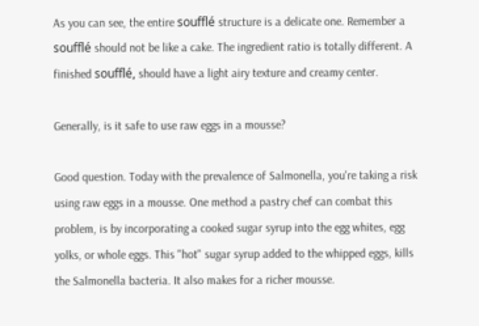As you can see, the entire soufflé structure is a delicate one. Remember a soufflé should not be like a cake. The ingredient ratio is totally different. A finished soufflé, should have a light airy texture and creamy center.

Generally, is it safe to use raw eggs in a mousse?

Good question. Today with the prevalence of Salmonella, you're taking a risk using raw eggs in a mousse. One method a pastry chef can combat this problem, is by incorporating a cooked sugar syrup into the egg whites, egg yolks, or whole eggs. This "hot" sugar syrup added to the whipped eggs, kills the Salmonella bacteria. It also makes for a richer mousse.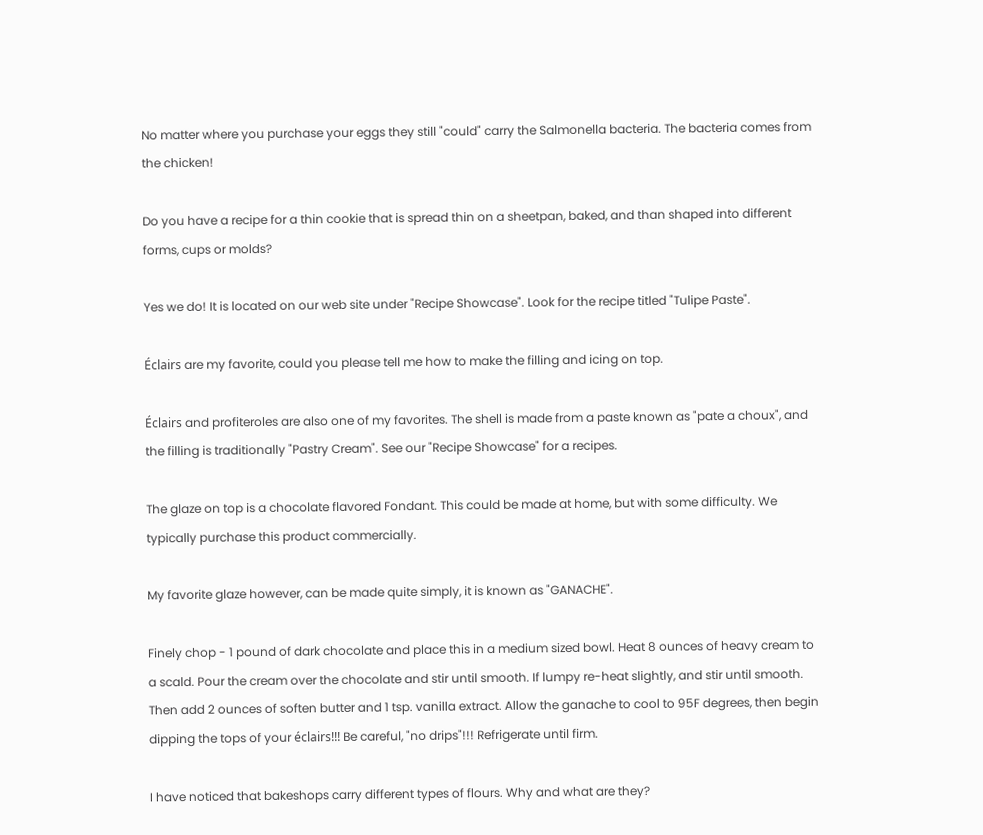No matter where you purchase your eggs they still "could" carry the Salmonella bacteria. The bacteria comes from the chicken!

Do you have a recipe for a thin cookie that is spread thin on a sheetpan, baked, and than shaped into different forms, cups or molds?

Yes we do! It is located on our web site under "Recipe Showcase". Look for the recipe titled "Tulipe Paste".

Éclairs are my favorite, could you please tell me how to make the filling and icing on top.

Éclairs and profiteroles are also one of my favorites. The shell is made from a paste known as "pate a choux", and the filling is traditionally "Pastry Cream". See our "Recipe Showcase" for a recipes.

The glaze on top is a chocolate flavored Fondant. This could be made at home, but with some difficulty. We typically purchase this product commercially.

My favorite glaze however, can be made quite simply, it is known as "GANACHE".

Finely chop - 1 pound of dark chocolate and place this in a medium sized bowl. Heat 8 ounces of heavy cream to a scald. Pour the cream over the chocolate and stir until smooth. If lumpy re-heat slightly, and stir until smooth. Then add 2 ounces of soften butter and 1 tsp. vanilla extract. Allow the ganache to cool to 95F degrees, then begin dipping the tops of your éclairs!!! Be careful, "no drips"!!! Refrigerate until firm.

I have noticed that bakeshops carry different types of flours. Why and what are they?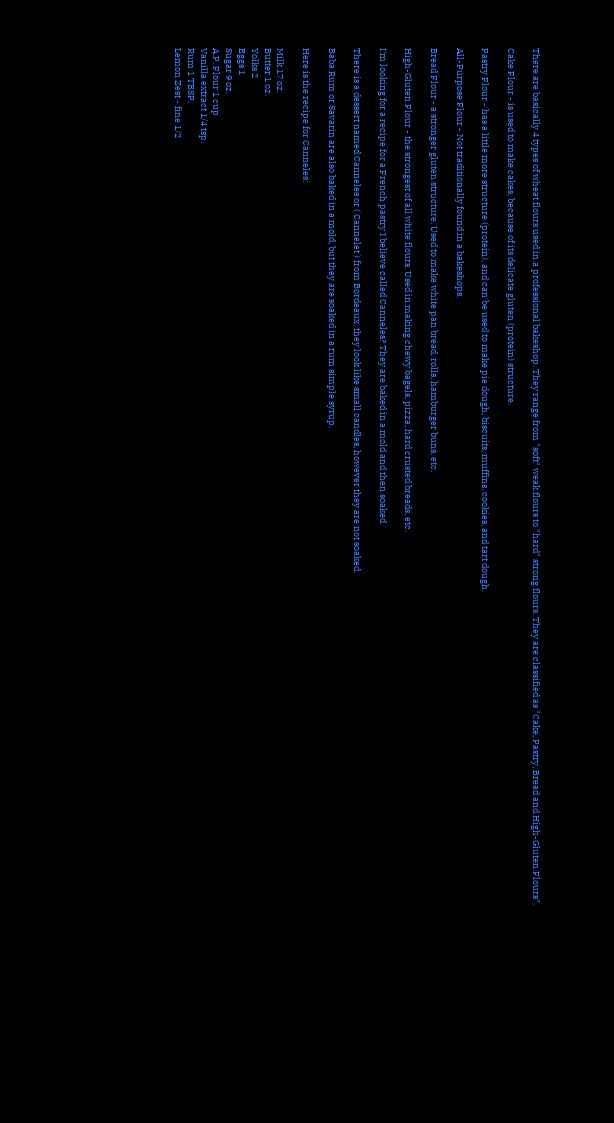There are basically 4 types of wheat flours used in a professional bakeshop. They range from "soft" weak flours to "hard" strong flours. They are classified as "Cake, Pastry, Bread and High-Gluten Flours".

Cake Flour - is used to make cakes, because of its delicate gluten (protein) structure.

Pastry Flour - has a little more structure (protein), and can be used to make pie dough, biscuits, muffins, cookies, and tart dough.

All-Purpose Flour - Not traditionally found in a bakeshops.

Bread Flour - a stronger gluten structure. Used to make white pan bread, rolls, hamburger buns, etc.

High-Gluten Flour - the strongest of all white flours. Used in making chewy bagels, pizza, hard crusted breads, etc.

I'm looking for a recipe for a French pastry I believe called Canneles? They are baked in a mold and then soaked.

There is a dessert named Canneles or ( Cannelet ) from Bordeaux, they look like small candles, however they are not soaked.

Baba Rum or Savarin are also baked in a mold, but they are soaked in a rum simple syrup.

Here is the recipe for Canneles:

Milk 17 oz.
Butter 1 oz.
Yolks 2
Eggs 1
Sugar 9 oz.
A.P. Flour 1 cup
Vanilla extract 1/4 tsp.
Rum 1 TBSP.
Lemon Zest - fine 1/2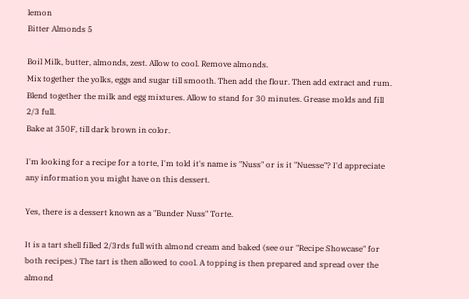lemon
Bitter Almonds 5

Boil Milk, butter, almonds, zest. Allow to cool. Remove almonds.
Mix together the yolks, eggs and sugar till smooth. Then add the flour. Then add extract and rum.
Blend together the milk and egg mixtures. Allow to stand for 30 minutes. Grease molds and fill 2/3 full.
Bake at 350F, till dark brown in color.

I'm looking for a recipe for a torte, I'm told it's name is "Nuss" or is it "Nuesse"? I'd appreciate any information you might have on this dessert.

Yes, there is a dessert known as a "Bunder Nuss" Torte.

It is a tart shell filled 2/3rds full with almond cream and baked (see our "Recipe Showcase" for both recipes.) The tart is then allowed to cool. A topping is then prepared and spread over the almond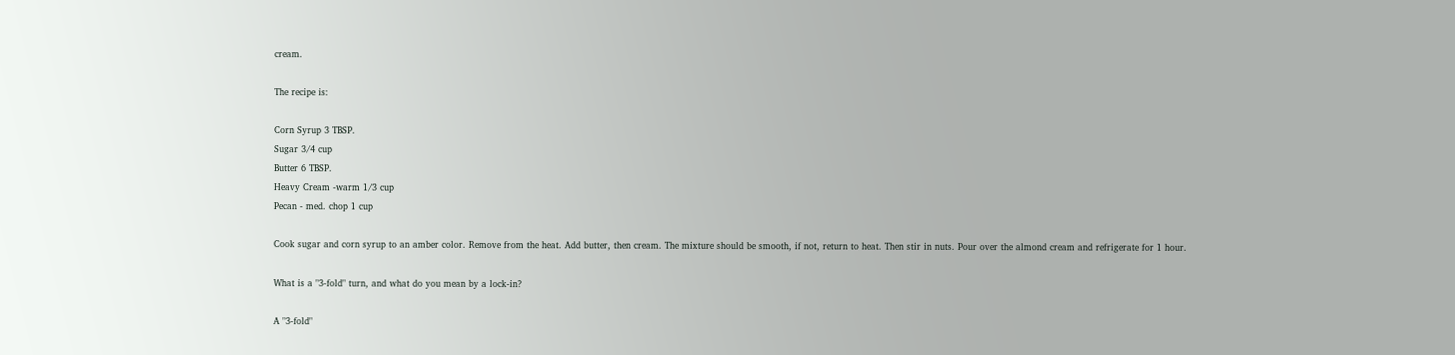cream.

The recipe is:

Corn Syrup 3 TBSP.
Sugar 3/4 cup
Butter 6 TBSP.
Heavy Cream -warm 1/3 cup
Pecan - med. chop 1 cup

Cook sugar and corn syrup to an amber color. Remove from the heat. Add butter, then cream. The mixture should be smooth, if not, return to heat. Then stir in nuts. Pour over the almond cream and refrigerate for 1 hour.

What is a "3-fold" turn, and what do you mean by a lock-in?

A "3-fold"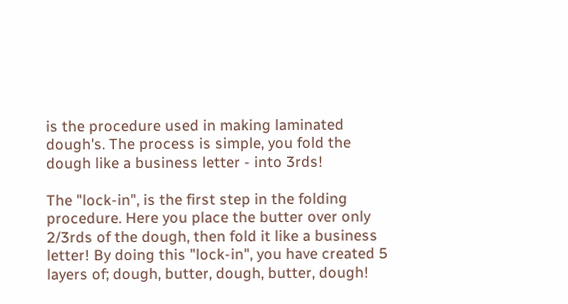is the procedure used in making laminated dough's. The process is simple, you fold the dough like a business letter - into 3rds!

The "lock-in", is the first step in the folding procedure. Here you place the butter over only 2/3rds of the dough, then fold it like a business letter! By doing this "lock-in", you have created 5 layers of; dough, butter, dough, butter, dough!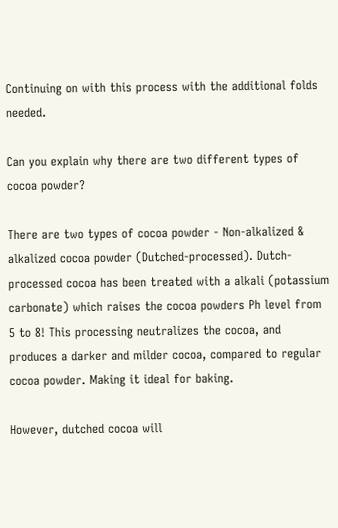Continuing on with this process with the additional folds needed.

Can you explain why there are two different types of cocoa powder?

There are two types of cocoa powder - Non-alkalized & alkalized cocoa powder (Dutched-processed). Dutch-processed cocoa has been treated with a alkali (potassium carbonate) which raises the cocoa powders Ph level from 5 to 8! This processing neutralizes the cocoa, and produces a darker and milder cocoa, compared to regular cocoa powder. Making it ideal for baking.

However, dutched cocoa will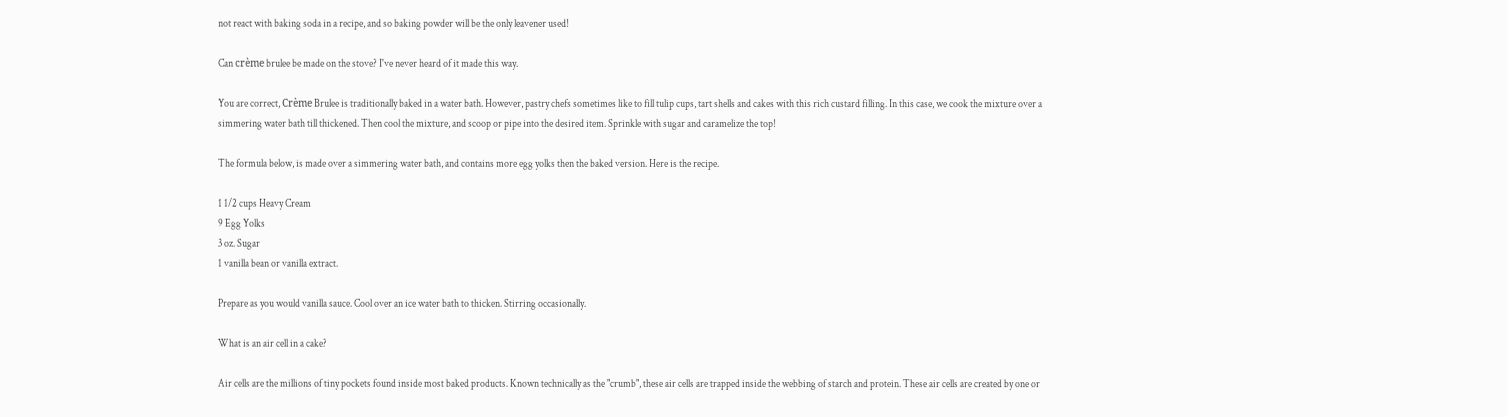not react with baking soda in a recipe, and so baking powder will be the only leavener used!

Can crème brulee be made on the stove? I've never heard of it made this way.

You are correct, Crème Brulee is traditionally baked in a water bath. However, pastry chefs sometimes like to fill tulip cups, tart shells and cakes with this rich custard filling. In this case, we cook the mixture over a simmering water bath till thickened. Then cool the mixture, and scoop or pipe into the desired item. Sprinkle with sugar and caramelize the top!

The formula below, is made over a simmering water bath, and contains more egg yolks then the baked version. Here is the recipe.

1 1/2 cups Heavy Cream
9 Egg Yolks
3 oz. Sugar
1 vanilla bean or vanilla extract.

Prepare as you would vanilla sauce. Cool over an ice water bath to thicken. Stirring occasionally.

What is an air cell in a cake?

Air cells are the millions of tiny pockets found inside most baked products. Known technically as the "crumb", these air cells are trapped inside the webbing of starch and protein. These air cells are created by one or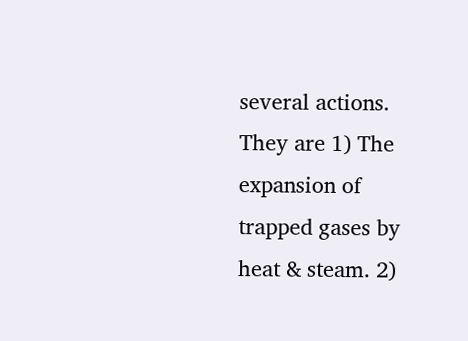several actions. They are 1) The expansion of trapped gases by heat & steam. 2)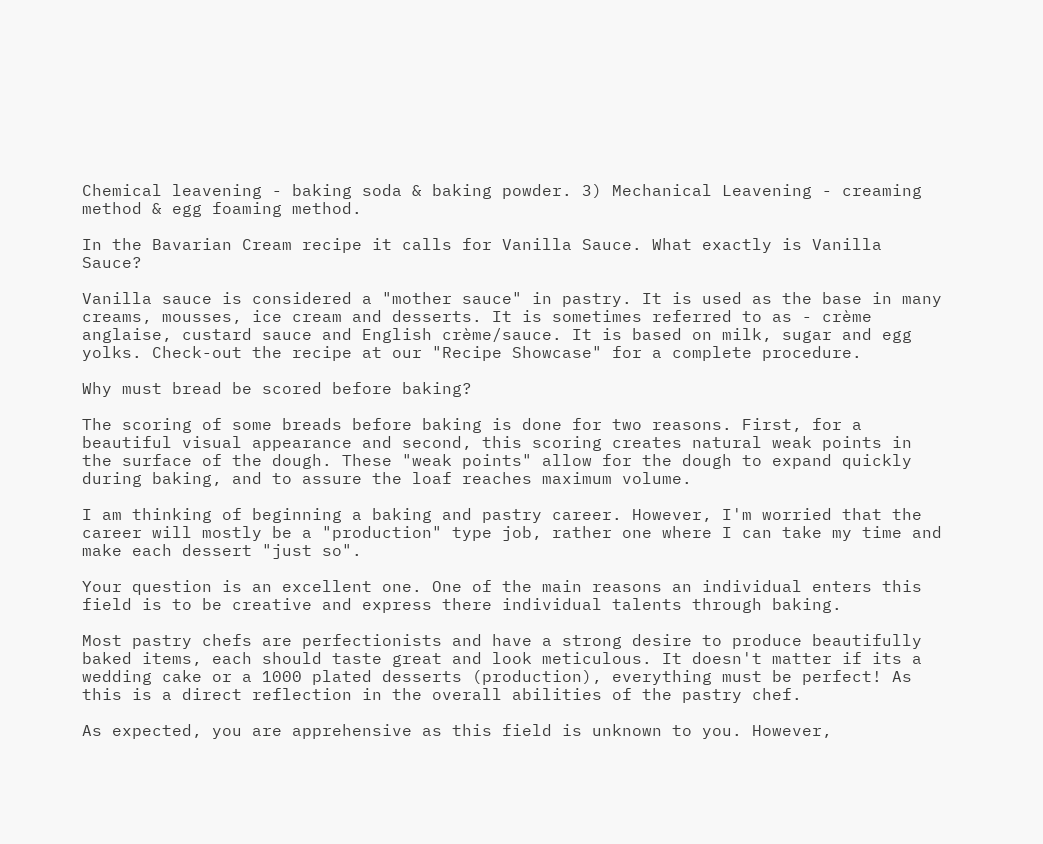Chemical leavening - baking soda & baking powder. 3) Mechanical Leavening - creaming method & egg foaming method.

In the Bavarian Cream recipe it calls for Vanilla Sauce. What exactly is Vanilla Sauce?

Vanilla sauce is considered a "mother sauce" in pastry. It is used as the base in many creams, mousses, ice cream and desserts. It is sometimes referred to as - crème anglaise, custard sauce and English crème/sauce. It is based on milk, sugar and egg yolks. Check-out the recipe at our "Recipe Showcase" for a complete procedure.

Why must bread be scored before baking?

The scoring of some breads before baking is done for two reasons. First, for a beautiful visual appearance and second, this scoring creates natural weak points in the surface of the dough. These "weak points" allow for the dough to expand quickly during baking, and to assure the loaf reaches maximum volume.

I am thinking of beginning a baking and pastry career. However, I'm worried that the career will mostly be a "production" type job, rather one where I can take my time and make each dessert "just so".

Your question is an excellent one. One of the main reasons an individual enters this field is to be creative and express there individual talents through baking.

Most pastry chefs are perfectionists and have a strong desire to produce beautifully baked items, each should taste great and look meticulous. It doesn't matter if its a wedding cake or a 1000 plated desserts (production), everything must be perfect! As this is a direct reflection in the overall abilities of the pastry chef.

As expected, you are apprehensive as this field is unknown to you. However,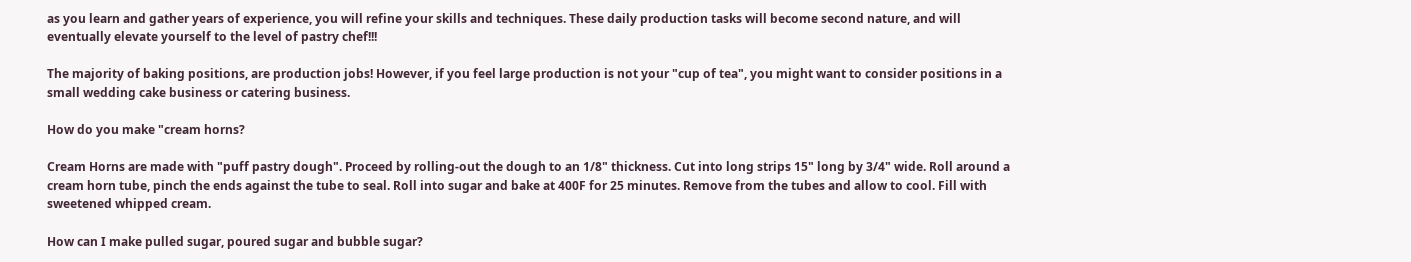as you learn and gather years of experience, you will refine your skills and techniques. These daily production tasks will become second nature, and will eventually elevate yourself to the level of pastry chef!!!

The majority of baking positions, are production jobs! However, if you feel large production is not your "cup of tea", you might want to consider positions in a small wedding cake business or catering business.

How do you make "cream horns?

Cream Horns are made with "puff pastry dough". Proceed by rolling-out the dough to an 1/8" thickness. Cut into long strips 15" long by 3/4" wide. Roll around a cream horn tube, pinch the ends against the tube to seal. Roll into sugar and bake at 400F for 25 minutes. Remove from the tubes and allow to cool. Fill with sweetened whipped cream.

How can I make pulled sugar, poured sugar and bubble sugar?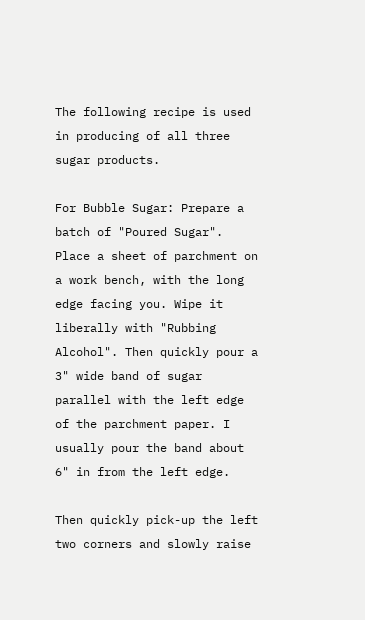The following recipe is used in producing of all three sugar products.

For Bubble Sugar: Prepare a batch of "Poured Sugar". Place a sheet of parchment on a work bench, with the long edge facing you. Wipe it liberally with "Rubbing Alcohol". Then quickly pour a 3" wide band of sugar parallel with the left edge of the parchment paper. I usually pour the band about 6" in from the left edge.

Then quickly pick-up the left two corners and slowly raise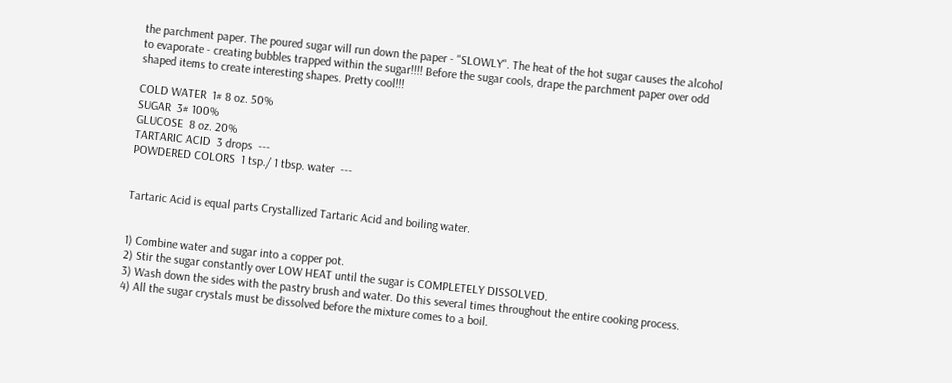the parchment paper. The poured sugar will run down the paper - "SLOWLY". The heat of the hot sugar causes the alcohol to evaporate - creating bubbles trapped within the sugar!!!! Before the sugar cools, drape the parchment paper over odd shaped items to create interesting shapes. Pretty cool!!!

COLD WATER  1# 8 oz. 50%
SUGAR  3# 100%
GLUCOSE  8 oz. 20%
TARTARIC ACID  3 drops  ---
POWDERED COLORS  1 tsp./ 1 tbsp. water  ---


Tartaric Acid is equal parts Crystallized Tartaric Acid and boiling water.


1) Combine water and sugar into a copper pot.
2) Stir the sugar constantly over LOW HEAT until the sugar is COMPLETELY DISSOLVED.
3) Wash down the sides with the pastry brush and water. Do this several times throughout the entire cooking process.
4) All the sugar crystals must be dissolved before the mixture comes to a boil.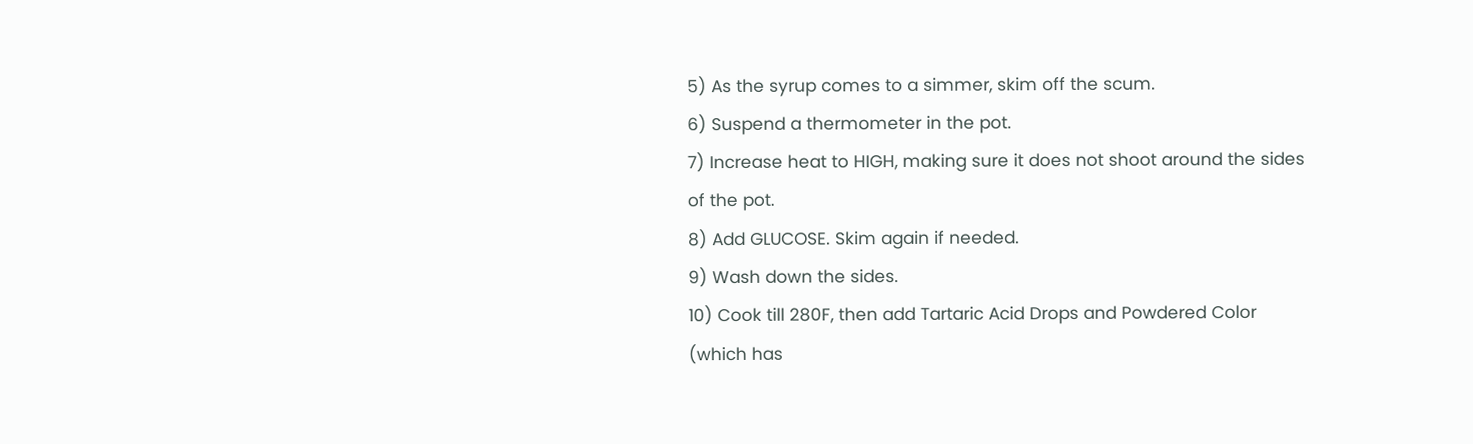5) As the syrup comes to a simmer, skim off the scum.
6) Suspend a thermometer in the pot.
7) Increase heat to HIGH, making sure it does not shoot around the sides of the pot.
8) Add GLUCOSE. Skim again if needed.
9) Wash down the sides.
10) Cook till 280F, then add Tartaric Acid Drops and Powdered Color (which has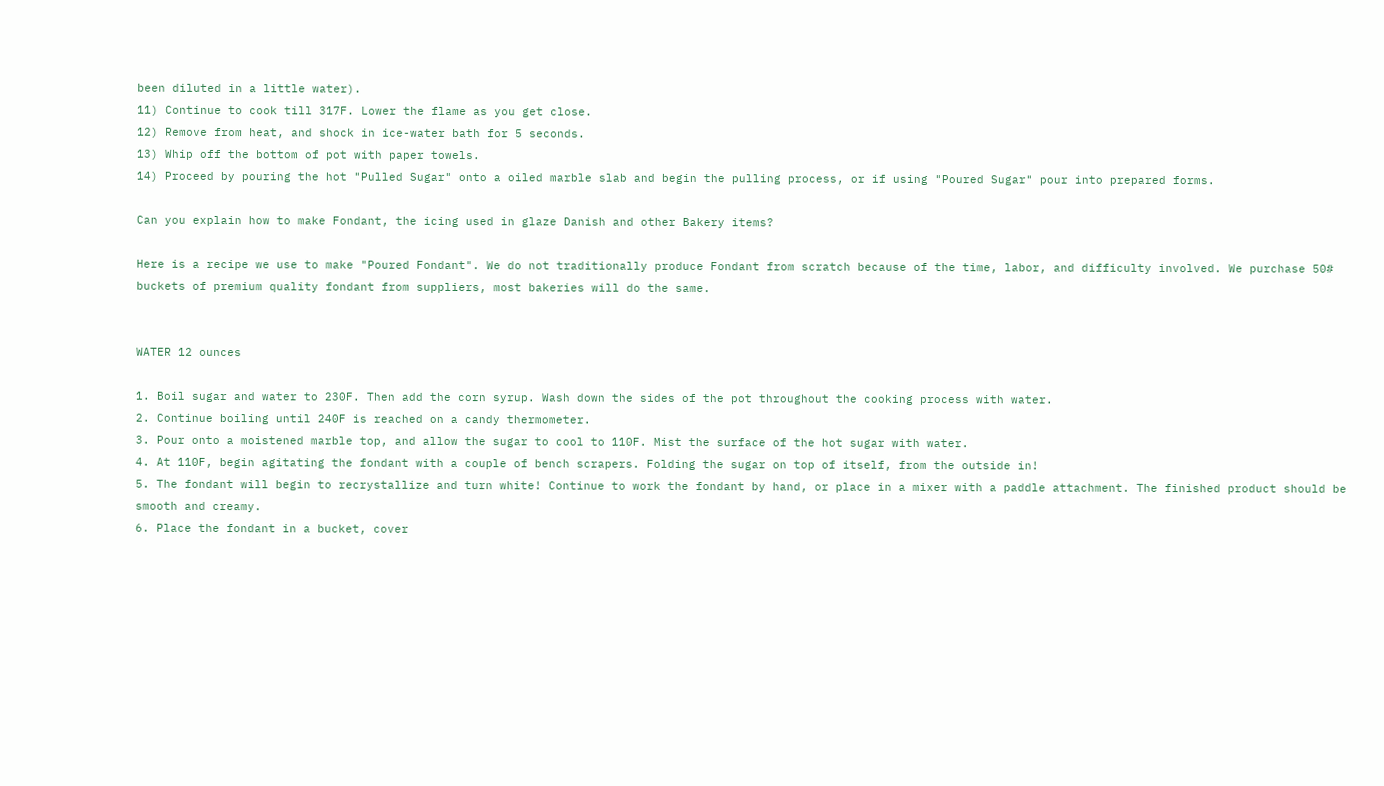been diluted in a little water).
11) Continue to cook till 317F. Lower the flame as you get close.
12) Remove from heat, and shock in ice-water bath for 5 seconds.
13) Whip off the bottom of pot with paper towels.
14) Proceed by pouring the hot "Pulled Sugar" onto a oiled marble slab and begin the pulling process, or if using "Poured Sugar" pour into prepared forms.

Can you explain how to make Fondant, the icing used in glaze Danish and other Bakery items?

Here is a recipe we use to make "Poured Fondant". We do not traditionally produce Fondant from scratch because of the time, labor, and difficulty involved. We purchase 50# buckets of premium quality fondant from suppliers, most bakeries will do the same.


WATER 12 ounces

1. Boil sugar and water to 230F. Then add the corn syrup. Wash down the sides of the pot throughout the cooking process with water.
2. Continue boiling until 240F is reached on a candy thermometer.
3. Pour onto a moistened marble top, and allow the sugar to cool to 110F. Mist the surface of the hot sugar with water.
4. At 110F, begin agitating the fondant with a couple of bench scrapers. Folding the sugar on top of itself, from the outside in!
5. The fondant will begin to recrystallize and turn white! Continue to work the fondant by hand, or place in a mixer with a paddle attachment. The finished product should be smooth and creamy.
6. Place the fondant in a bucket, cover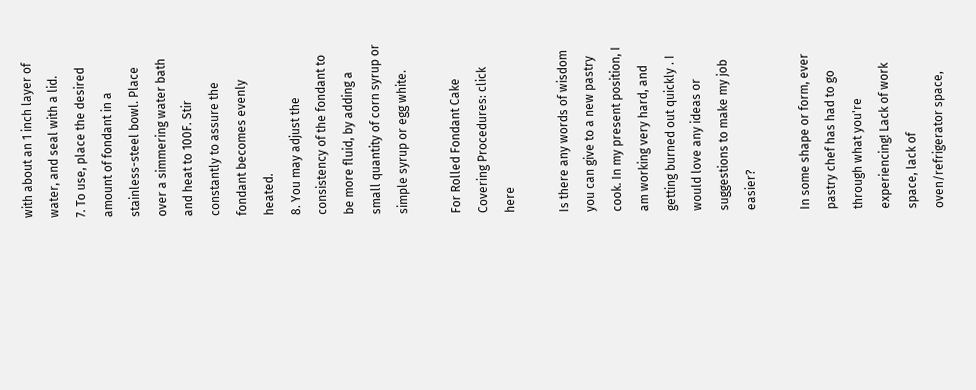with about an 1 inch layer of water, and seal with a lid.
7. To use, place the desired amount of fondant in a stainless-steel bowl. Place over a simmering water bath and heat to 100F. Stir constantly to assure the fondant becomes evenly heated.
8. You may adjust the consistency of the fondant to be more fluid, by adding a small quantity of corn syrup or simple syrup or egg white.

For Rolled Fondant Cake Covering Procedures: click here

Is there any words of wisdom you can give to a new pastry cook. In my present position, I am working very hard, and getting burned out quickly . I would love any ideas or suggestions to make my job easier?

In some shape or form, ever pastry chef has had to go through what you're experiencing! Lack of work space, lack of oven/refrigerator space,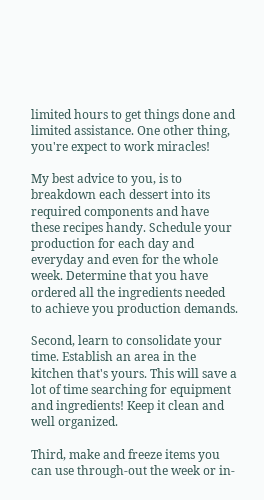limited hours to get things done and limited assistance. One other thing, you're expect to work miracles!

My best advice to you, is to breakdown each dessert into its required components and have these recipes handy. Schedule your production for each day and everyday and even for the whole week. Determine that you have ordered all the ingredients needed to achieve you production demands.

Second, learn to consolidate your time. Establish an area in the kitchen that's yours. This will save a lot of time searching for equipment and ingredients! Keep it clean and well organized.

Third, make and freeze items you can use through-out the week or in-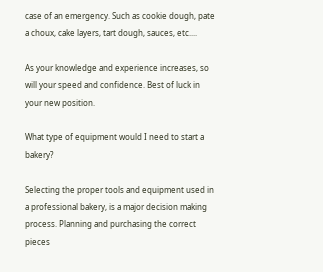case of an emergency. Such as cookie dough, pate a choux, cake layers, tart dough, sauces, etc....

As your knowledge and experience increases, so will your speed and confidence. Best of luck in your new position.

What type of equipment would I need to start a bakery?

Selecting the proper tools and equipment used in a professional bakery, is a major decision making process. Planning and purchasing the correct pieces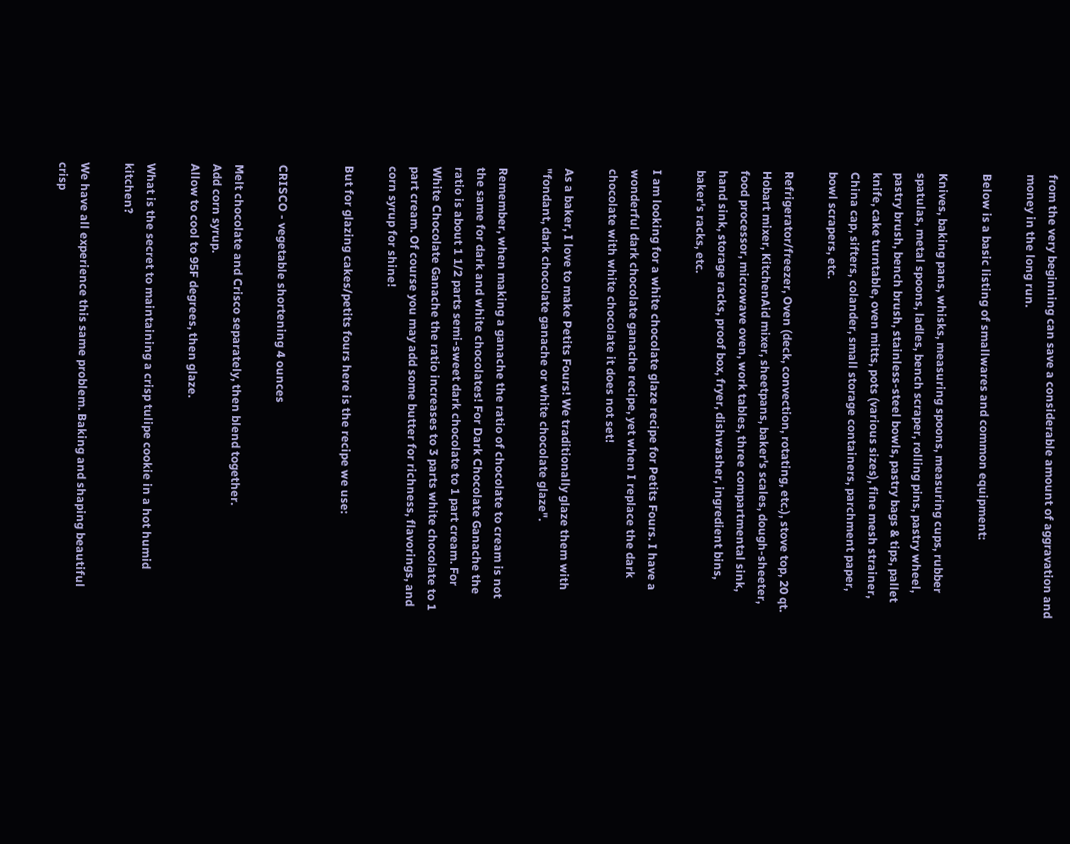from the very beginning can save a considerable amount of aggravation and money in the long run.

Below is a basic listing of smallwares and common equipment:

Knives, baking pans, whisks, measuring spoons, measuring cups, rubber spatulas, metal spoons, ladles, bench scraper, rolling pins, pastry wheel, pastry brush, bench brush, stainless-steel bowls, pastry bags & tips, pallet knife, cake turntable, oven mitts, pots (various sizes), fine mesh strainer, China cap, sifters, colander, small storage containers, parchment paper, bowl scrapers, etc.

Refrigerator/freezer, Oven (deck, convection, rotating, etc.), stove top, 20 qt. Hobart mixer, KitchenAid mixer, sheetpans, baker's scales, dough-sheeter, food processor, microwave oven, work tables, three compartmental sink, hand sink, storage racks, proof box, fryer, dishwasher, ingredient bins, baker's racks, etc.

I am looking for a white chocolate glaze recipe for Petits Fours. I have a wonderful dark chocolate ganache recipe, yet when I replace the dark chocolate with white chocolate it does not set!

As a baker, I love to make Petits Fours! We traditionally glaze them with "fondant, dark chocolate ganache or white chocolate glaze".

Remember, when making a ganache the ratio of chocolate to cream is not the same for dark and white chocolates! For Dark Chocolate Ganache the ratio is about 1 1/2 parts semi-sweet dark chocolate to 1 part cream. For White Chocolate Ganache the ratio increases to 3 parts white chocolate to 1 part cream. Of course you may add some butter for richness, flavorings, and corn syrup for shine!

But for glazing cakes/petits fours here is the recipe we use:


CRISCO - vegetable shortening 4 ounces

Melt chocolate and Crisco separately, then blend together.
Add corn syrup.
Allow to cool to 95F degrees, then glaze.

What is the secret to maintaining a crisp tulipe cookie in a hot humid kitchen?

We have all experience this same problem. Baking and shaping beautiful crisp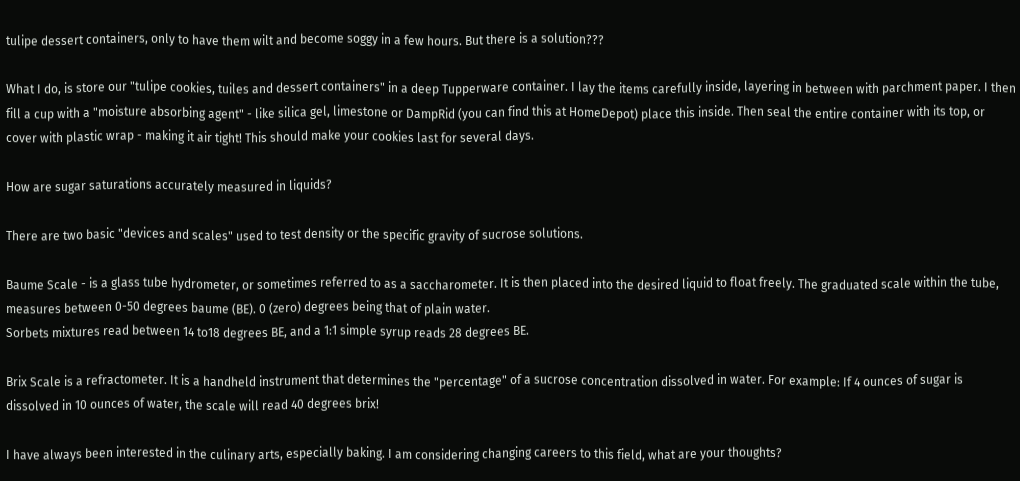tulipe dessert containers, only to have them wilt and become soggy in a few hours. But there is a solution???

What I do, is store our "tulipe cookies, tuiles and dessert containers" in a deep Tupperware container. I lay the items carefully inside, layering in between with parchment paper. I then fill a cup with a "moisture absorbing agent" - like silica gel, limestone or DampRid (you can find this at HomeDepot) place this inside. Then seal the entire container with its top, or cover with plastic wrap - making it air tight! This should make your cookies last for several days.

How are sugar saturations accurately measured in liquids?

There are two basic "devices and scales" used to test density or the specific gravity of sucrose solutions.

Baume Scale - is a glass tube hydrometer, or sometimes referred to as a saccharometer. It is then placed into the desired liquid to float freely. The graduated scale within the tube, measures between 0-50 degrees baume (BE). 0 (zero) degrees being that of plain water.
Sorbets mixtures read between 14 to18 degrees BE, and a 1:1 simple syrup reads 28 degrees BE.

Brix Scale is a refractometer. It is a handheld instrument that determines the "percentage" of a sucrose concentration dissolved in water. For example: If 4 ounces of sugar is dissolved in 10 ounces of water, the scale will read 40 degrees brix!

I have always been interested in the culinary arts, especially baking. I am considering changing careers to this field, what are your thoughts?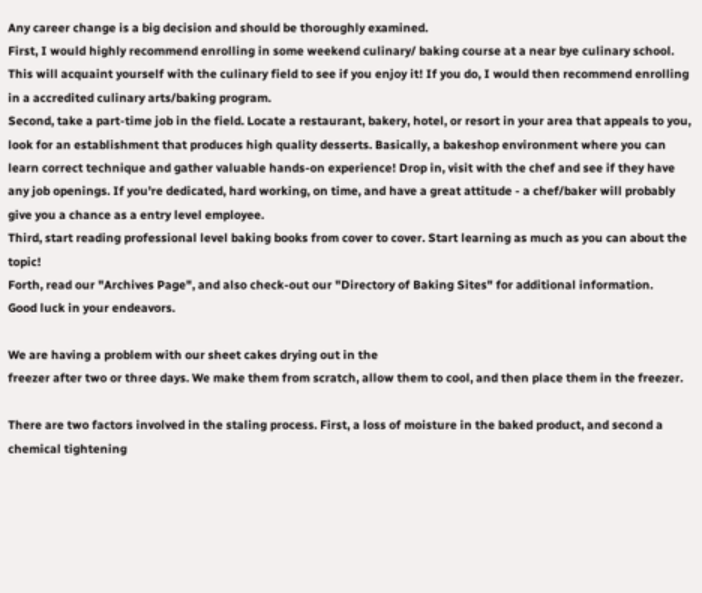Any career change is a big decision and should be thoroughly examined.
First, I would highly recommend enrolling in some weekend culinary/ baking course at a near bye culinary school. This will acquaint yourself with the culinary field to see if you enjoy it! If you do, I would then recommend enrolling in a accredited culinary arts/baking program.
Second, take a part-time job in the field. Locate a restaurant, bakery, hotel, or resort in your area that appeals to you, look for an establishment that produces high quality desserts. Basically, a bakeshop environment where you can learn correct technique and gather valuable hands-on experience! Drop in, visit with the chef and see if they have any job openings. If you're dedicated, hard working, on time, and have a great attitude - a chef/baker will probably give you a chance as a entry level employee.
Third, start reading professional level baking books from cover to cover. Start learning as much as you can about the topic!
Forth, read our "Archives Page", and also check-out our "Directory of Baking Sites" for additional information.
Good luck in your endeavors.

We are having a problem with our sheet cakes drying out in the
freezer after two or three days. We make them from scratch, allow them to cool, and then place them in the freezer.

There are two factors involved in the staling process. First, a loss of moisture in the baked product, and second a chemical tightening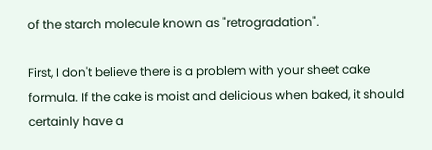of the starch molecule known as "retrogradation".

First, I don't believe there is a problem with your sheet cake formula. If the cake is moist and delicious when baked, it should certainly have a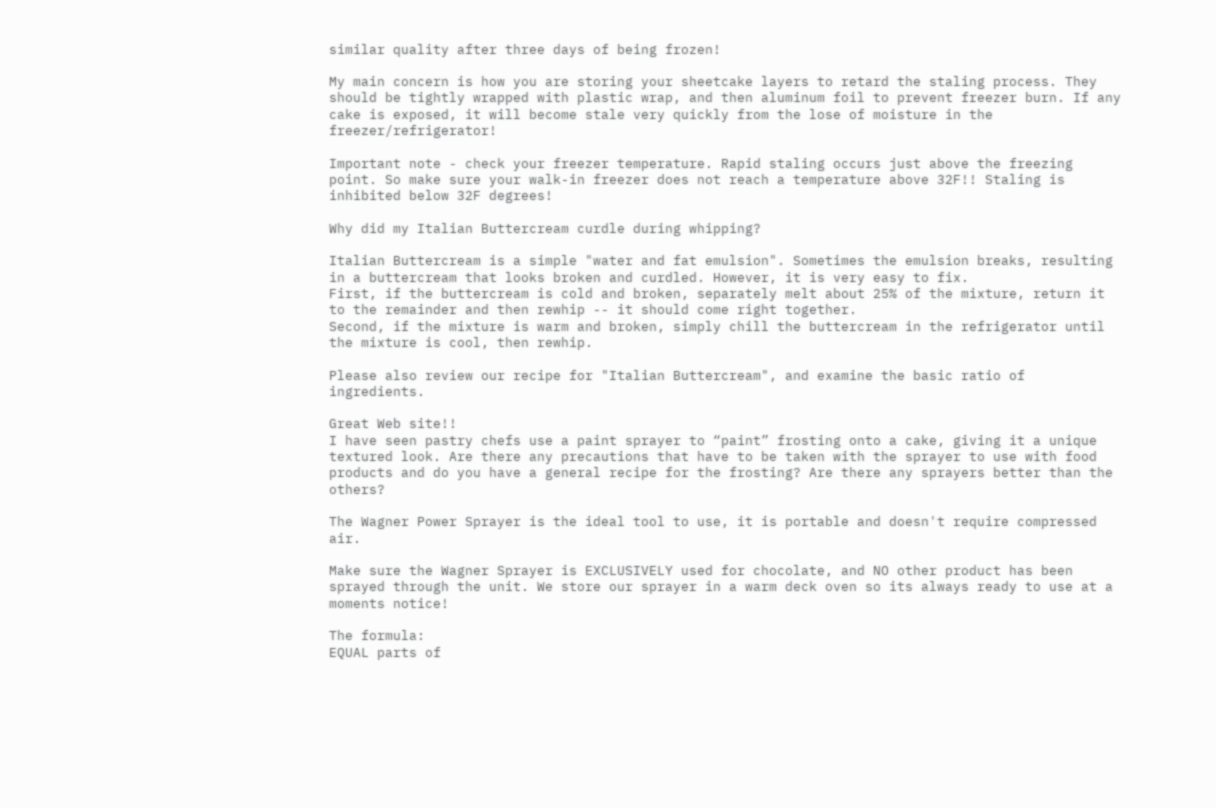similar quality after three days of being frozen!

My main concern is how you are storing your sheetcake layers to retard the staling process. They should be tightly wrapped with plastic wrap, and then aluminum foil to prevent freezer burn. If any cake is exposed, it will become stale very quickly from the lose of moisture in the freezer/refrigerator!

Important note - check your freezer temperature. Rapid staling occurs just above the freezing point. So make sure your walk-in freezer does not reach a temperature above 32F!! Staling is inhibited below 32F degrees!

Why did my Italian Buttercream curdle during whipping?

Italian Buttercream is a simple "water and fat emulsion". Sometimes the emulsion breaks, resulting in a buttercream that looks broken and curdled. However, it is very easy to fix.
First, if the buttercream is cold and broken, separately melt about 25% of the mixture, return it to the remainder and then rewhip -- it should come right together.
Second, if the mixture is warm and broken, simply chill the buttercream in the refrigerator until the mixture is cool, then rewhip.

Please also review our recipe for "Italian Buttercream", and examine the basic ratio of ingredients.

Great Web site!!
I have seen pastry chefs use a paint sprayer to “paint” frosting onto a cake, giving it a unique textured look. Are there any precautions that have to be taken with the sprayer to use with food products and do you have a general recipe for the frosting? Are there any sprayers better than the others?

The Wagner Power Sprayer is the ideal tool to use, it is portable and doesn't require compressed air.

Make sure the Wagner Sprayer is EXCLUSIVELY used for chocolate, and NO other product has been sprayed through the unit. We store our sprayer in a warm deck oven so its always ready to use at a moments notice!

The formula:
EQUAL parts of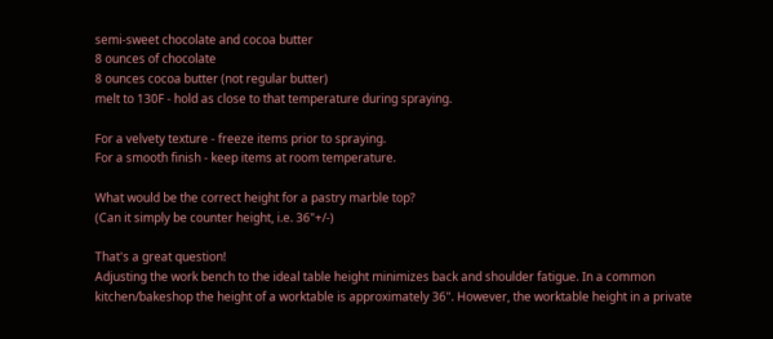semi-sweet chocolate and cocoa butter
8 ounces of chocolate
8 ounces cocoa butter (not regular butter)
melt to 130F - hold as close to that temperature during spraying.

For a velvety texture - freeze items prior to spraying.
For a smooth finish - keep items at room temperature.

What would be the correct height for a pastry marble top?
(Can it simply be counter height, i.e. 36"+/-)

That's a great question!
Adjusting the work bench to the ideal table height minimizes back and shoulder fatigue. In a common kitchen/bakeshop the height of a worktable is approximately 36". However, the worktable height in a private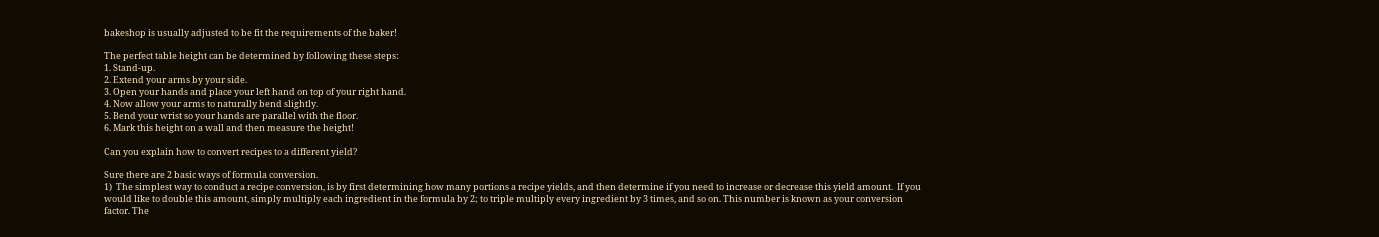bakeshop is usually adjusted to be fit the requirements of the baker!

The perfect table height can be determined by following these steps:
1. Stand-up.
2. Extend your arms by your side.
3. Open your hands and place your left hand on top of your right hand.
4. Now allow your arms to naturally bend slightly.
5. Bend your wrist so your hands are parallel with the floor.
6. Mark this height on a wall and then measure the height!

Can you explain how to convert recipes to a different yield?

Sure there are 2 basic ways of formula conversion.
1)  The simplest way to conduct a recipe conversion, is by first determining how many portions a recipe yields, and then determine if you need to increase or decrease this yield amount.  If you would like to double this amount, simply multiply each ingredient in the formula by 2; to triple multiply every ingredient by 3 times, and so on. This number is known as your conversion factor. The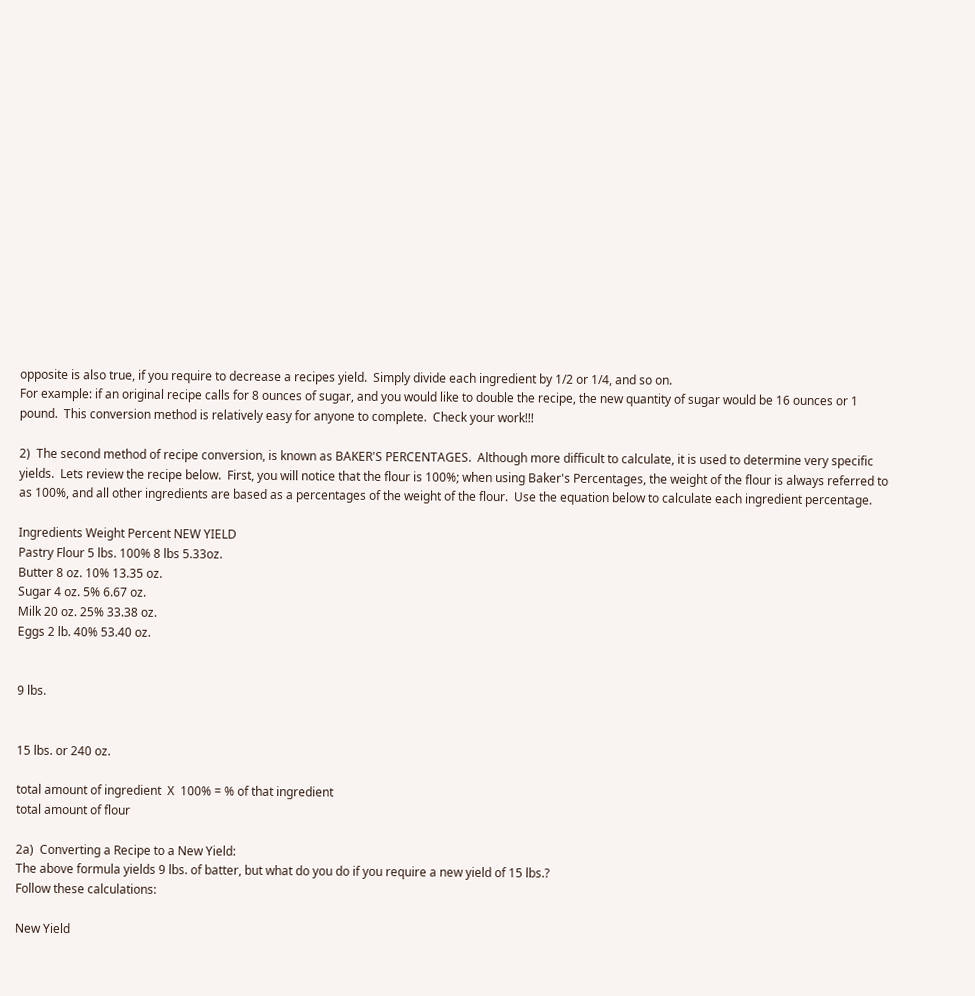opposite is also true, if you require to decrease a recipes yield.  Simply divide each ingredient by 1/2 or 1/4, and so on.
For example: if an original recipe calls for 8 ounces of sugar, and you would like to double the recipe, the new quantity of sugar would be 16 ounces or 1 pound.  This conversion method is relatively easy for anyone to complete.  Check your work!!!

2)  The second method of recipe conversion, is known as BAKER'S PERCENTAGES.  Although more difficult to calculate, it is used to determine very specific yields.  Lets review the recipe below.  First, you will notice that the flour is 100%; when using Baker's Percentages, the weight of the flour is always referred to as 100%, and all other ingredients are based as a percentages of the weight of the flour.  Use the equation below to calculate each ingredient percentage.

Ingredients Weight Percent NEW YIELD
Pastry Flour 5 lbs. 100% 8 lbs 5.33oz.
Butter 8 oz. 10% 13.35 oz.
Sugar 4 oz. 5% 6.67 oz.
Milk 20 oz. 25% 33.38 oz.
Eggs 2 lb. 40% 53.40 oz.


9 lbs.


15 lbs. or 240 oz.

total amount of ingredient  X  100% = % of that ingredient
total amount of flour

2a)  Converting a Recipe to a New Yield:
The above formula yields 9 lbs. of batter, but what do you do if you require a new yield of 15 lbs.?
Follow these calculations:

New Yield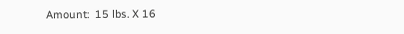Amount:  15 lbs. X 16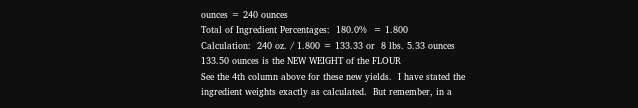ounces = 240 ounces
Total of Ingredient Percentages:  180.0%  = 1.800
Calculation:  240 oz. / 1.800 = 133.33 or  8 lbs. 5.33 ounces
133.50 ounces is the NEW WEIGHT of the FLOUR
See the 4th column above for these new yields.  I have stated the ingredient weights exactly as calculated.  But remember, in a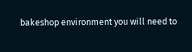bakeshop environment you will need to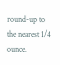round-up to the nearest 1/4 ounce.